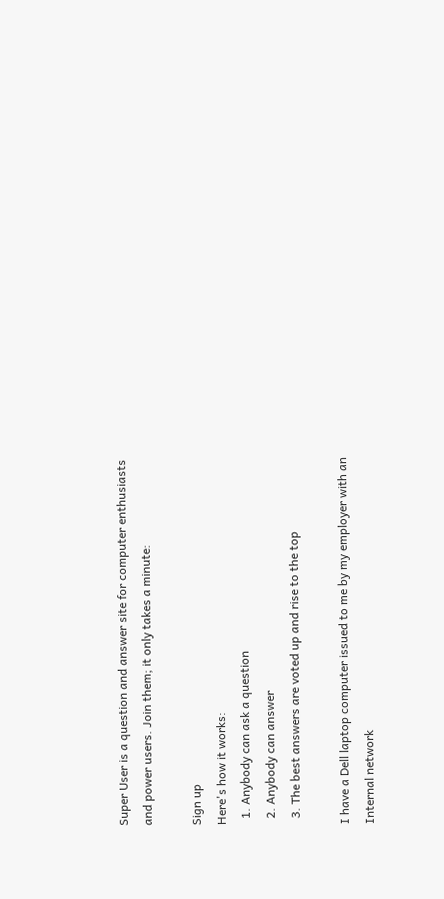Super User is a question and answer site for computer enthusiasts and power users. Join them; it only takes a minute:

Sign up
Here's how it works:
  1. Anybody can ask a question
  2. Anybody can answer
  3. The best answers are voted up and rise to the top

I have a Dell laptop computer issued to me by my employer with an Internal network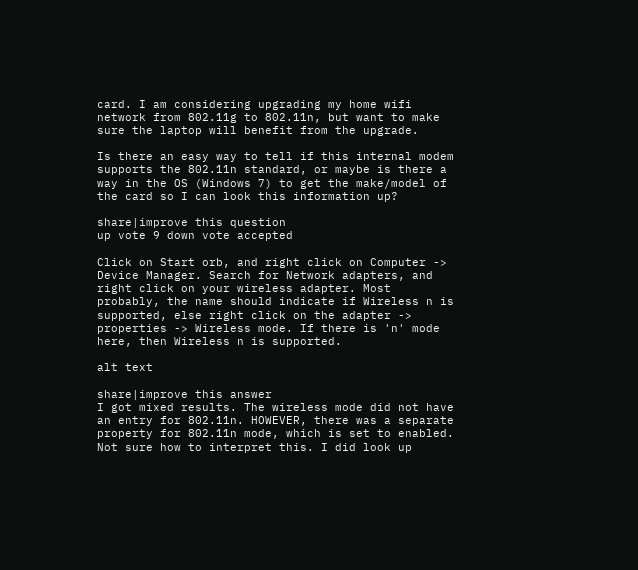card. I am considering upgrading my home wifi network from 802.11g to 802.11n, but want to make sure the laptop will benefit from the upgrade.

Is there an easy way to tell if this internal modem supports the 802.11n standard, or maybe is there a way in the OS (Windows 7) to get the make/model of the card so I can look this information up?

share|improve this question
up vote 9 down vote accepted

Click on Start orb, and right click on Computer -> Device Manager. Search for Network adapters, and right click on your wireless adapter. Most probably, the name should indicate if Wireless n is supported, else right click on the adapter -> properties -> Wireless mode. If there is 'n' mode here, then Wireless n is supported.

alt text

share|improve this answer
I got mixed results. The wireless mode did not have an entry for 802.11n. HOWEVER, there was a separate property for 802.11n mode, which is set to enabled. Not sure how to interpret this. I did look up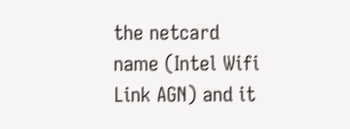the netcard name (Intel Wifi Link AGN) and it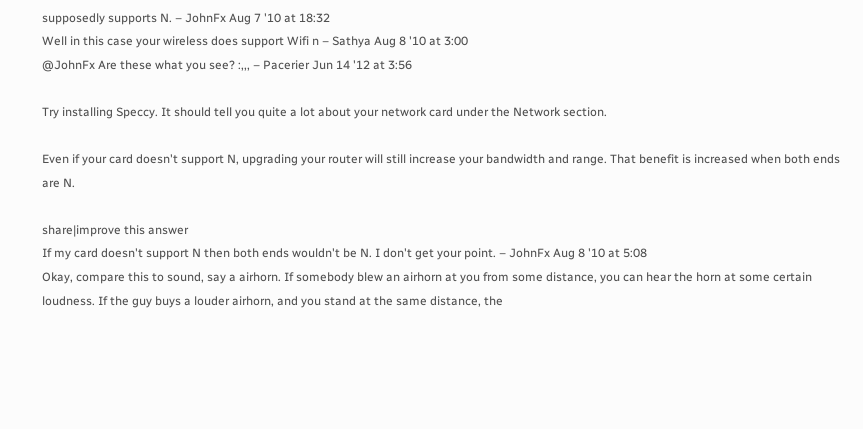supposedly supports N. – JohnFx Aug 7 '10 at 18:32
Well in this case your wireless does support Wifi n – Sathya Aug 8 '10 at 3:00
@JohnFx Are these what you see? :,,, – Pacerier Jun 14 '12 at 3:56

Try installing Speccy. It should tell you quite a lot about your network card under the Network section.

Even if your card doesn't support N, upgrading your router will still increase your bandwidth and range. That benefit is increased when both ends are N.

share|improve this answer
If my card doesn't support N then both ends wouldn't be N. I don't get your point. – JohnFx Aug 8 '10 at 5:08
Okay, compare this to sound, say a airhorn. If somebody blew an airhorn at you from some distance, you can hear the horn at some certain loudness. If the guy buys a louder airhorn, and you stand at the same distance, the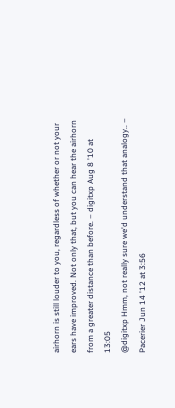airhorn is still louder to you, regardless of whether or not your ears have improved. Not only that, but you can hear the airhorn from a greater distance than before. – digitxp Aug 8 '10 at 13:05
@digitxp Hmm, not really sure we'd understand that analogy.. – Pacerier Jun 14 '12 at 3:56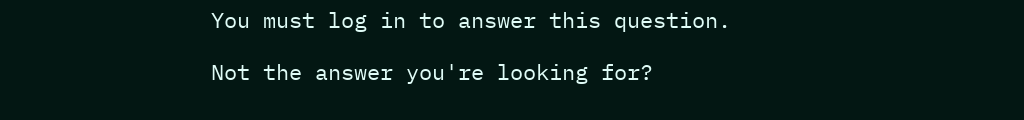You must log in to answer this question.

Not the answer you're looking for?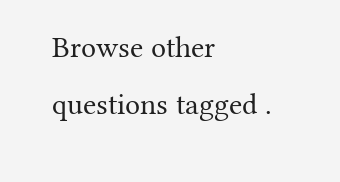Browse other questions tagged .